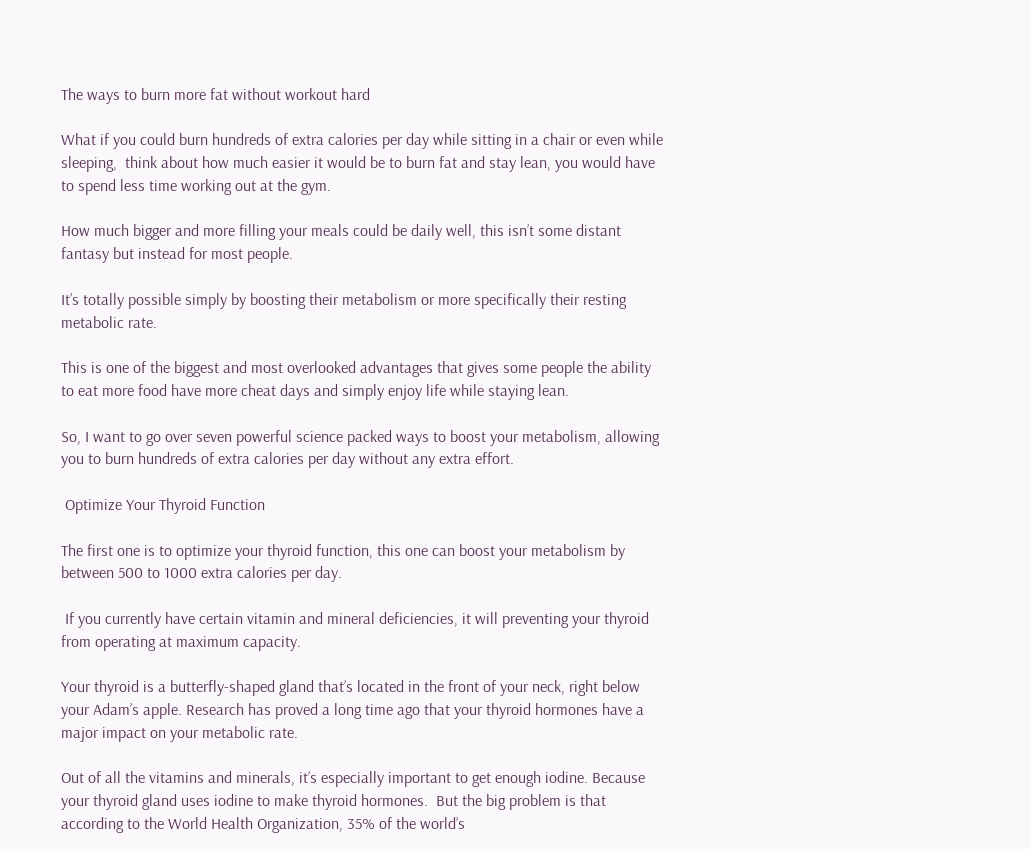The ways to burn more fat without workout hard

What if you could burn hundreds of extra calories per day while sitting in a chair or even while sleeping,  think about how much easier it would be to burn fat and stay lean, you would have to spend less time working out at the gym.

How much bigger and more filling your meals could be daily well, this isn’t some distant fantasy but instead for most people.

It’s totally possible simply by boosting their metabolism or more specifically their resting metabolic rate.

This is one of the biggest and most overlooked advantages that gives some people the ability to eat more food have more cheat days and simply enjoy life while staying lean.

So, I want to go over seven powerful science packed ways to boost your metabolism, allowing you to burn hundreds of extra calories per day without any extra effort.

 Optimize Your Thyroid Function

The first one is to optimize your thyroid function, this one can boost your metabolism by between 500 to 1000 extra calories per day.

 If you currently have certain vitamin and mineral deficiencies, it will preventing your thyroid from operating at maximum capacity.

Your thyroid is a butterfly-shaped gland that’s located in the front of your neck, right below your Adam’s apple. Research has proved a long time ago that your thyroid hormones have a major impact on your metabolic rate.

Out of all the vitamins and minerals, it’s especially important to get enough iodine. Because your thyroid gland uses iodine to make thyroid hormones.  But the big problem is that according to the World Health Organization, 35% of the world’s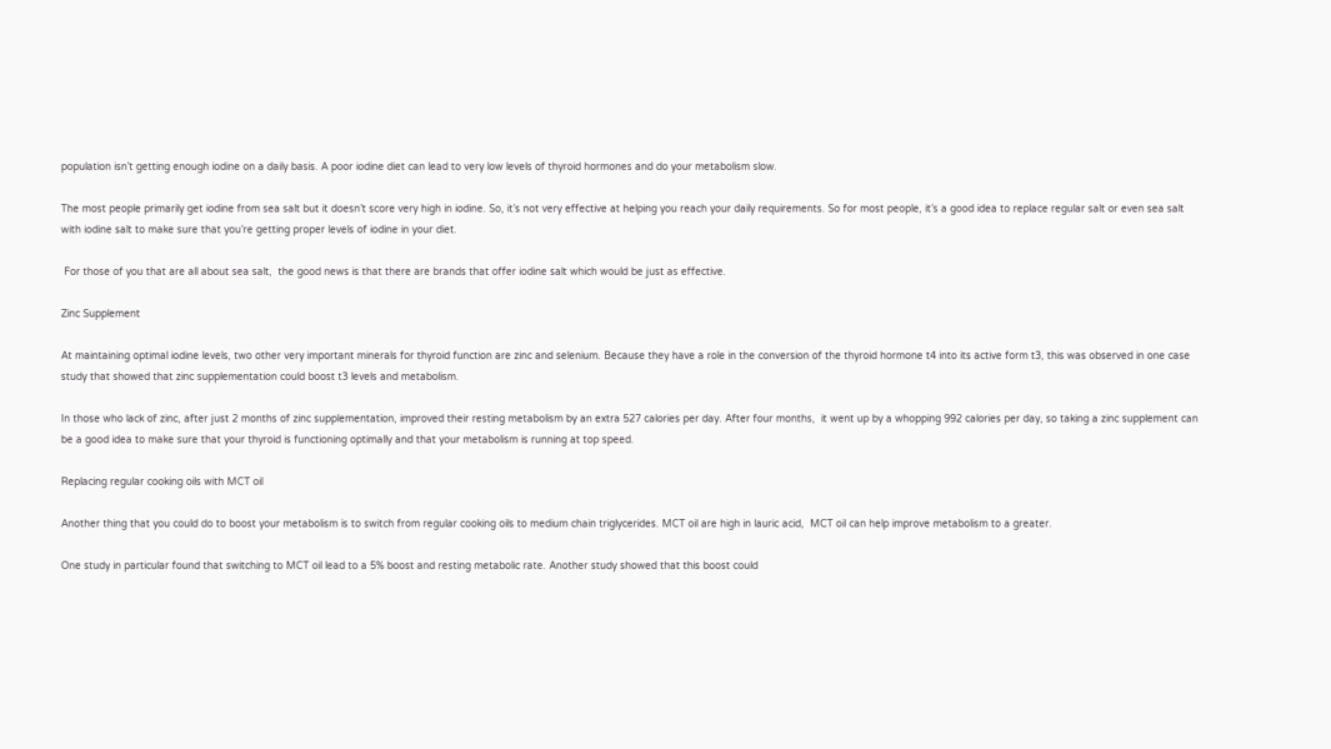population isn’t getting enough iodine on a daily basis. A poor iodine diet can lead to very low levels of thyroid hormones and do your metabolism slow.

The most people primarily get iodine from sea salt but it doesn’t score very high in iodine. So, it’s not very effective at helping you reach your daily requirements. So for most people, it’s a good idea to replace regular salt or even sea salt with iodine salt to make sure that you’re getting proper levels of iodine in your diet.

 For those of you that are all about sea salt,  the good news is that there are brands that offer iodine salt which would be just as effective.

Zinc Supplement

At maintaining optimal iodine levels, two other very important minerals for thyroid function are zinc and selenium. Because they have a role in the conversion of the thyroid hormone t4 into its active form t3, this was observed in one case study that showed that zinc supplementation could boost t3 levels and metabolism.

In those who lack of zinc, after just 2 months of zinc supplementation, improved their resting metabolism by an extra 527 calories per day. After four months,  it went up by a whopping 992 calories per day, so taking a zinc supplement can be a good idea to make sure that your thyroid is functioning optimally and that your metabolism is running at top speed.

Replacing regular cooking oils with MCT oil

Another thing that you could do to boost your metabolism is to switch from regular cooking oils to medium chain triglycerides. MCT oil are high in lauric acid,  MCT oil can help improve metabolism to a greater.

One study in particular found that switching to MCT oil lead to a 5% boost and resting metabolic rate. Another study showed that this boost could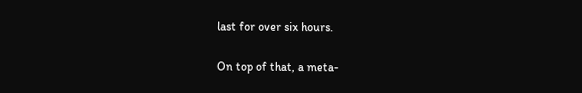last for over six hours.

On top of that, a meta-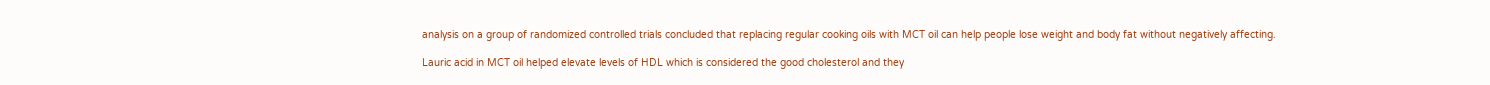analysis on a group of randomized controlled trials concluded that replacing regular cooking oils with MCT oil can help people lose weight and body fat without negatively affecting.

Lauric acid in MCT oil helped elevate levels of HDL which is considered the good cholesterol and they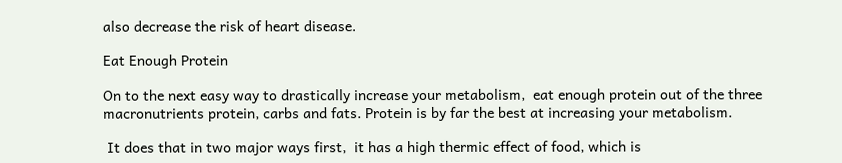also decrease the risk of heart disease.

Eat Enough Protein

On to the next easy way to drastically increase your metabolism,  eat enough protein out of the three macronutrients protein, carbs and fats. Protein is by far the best at increasing your metabolism.

 It does that in two major ways first,  it has a high thermic effect of food, which is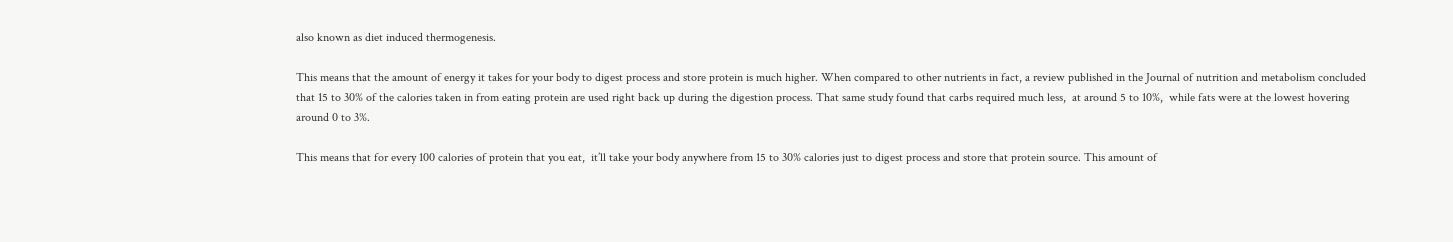also known as diet induced thermogenesis.

This means that the amount of energy it takes for your body to digest process and store protein is much higher. When compared to other nutrients in fact, a review published in the Journal of nutrition and metabolism concluded that 15 to 30% of the calories taken in from eating protein are used right back up during the digestion process. That same study found that carbs required much less,  at around 5 to 10%,  while fats were at the lowest hovering around 0 to 3%.

This means that for every 100 calories of protein that you eat,  it’ll take your body anywhere from 15 to 30% calories just to digest process and store that protein source. This amount of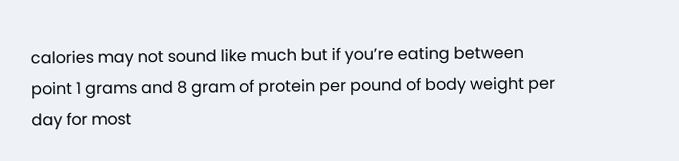calories may not sound like much but if you’re eating between point 1 grams and 8 gram of protein per pound of body weight per day for most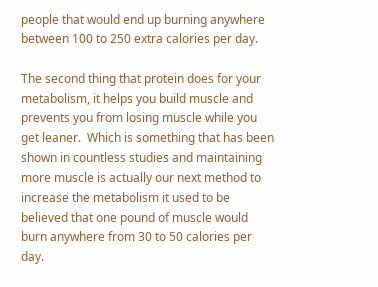people that would end up burning anywhere between 100 to 250 extra calories per day.

The second thing that protein does for your metabolism, it helps you build muscle and prevents you from losing muscle while you get leaner.  Which is something that has been shown in countless studies and maintaining more muscle is actually our next method to increase the metabolism it used to be believed that one pound of muscle would burn anywhere from 30 to 50 calories per day.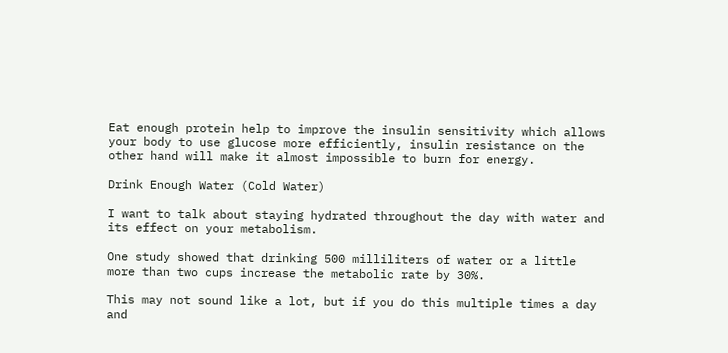Eat enough protein help to improve the insulin sensitivity which allows your body to use glucose more efficiently, insulin resistance on the other hand will make it almost impossible to burn for energy.

Drink Enough Water (Cold Water)

I want to talk about staying hydrated throughout the day with water and its effect on your metabolism.

One study showed that drinking 500 milliliters of water or a little more than two cups increase the metabolic rate by 30%.

This may not sound like a lot, but if you do this multiple times a day and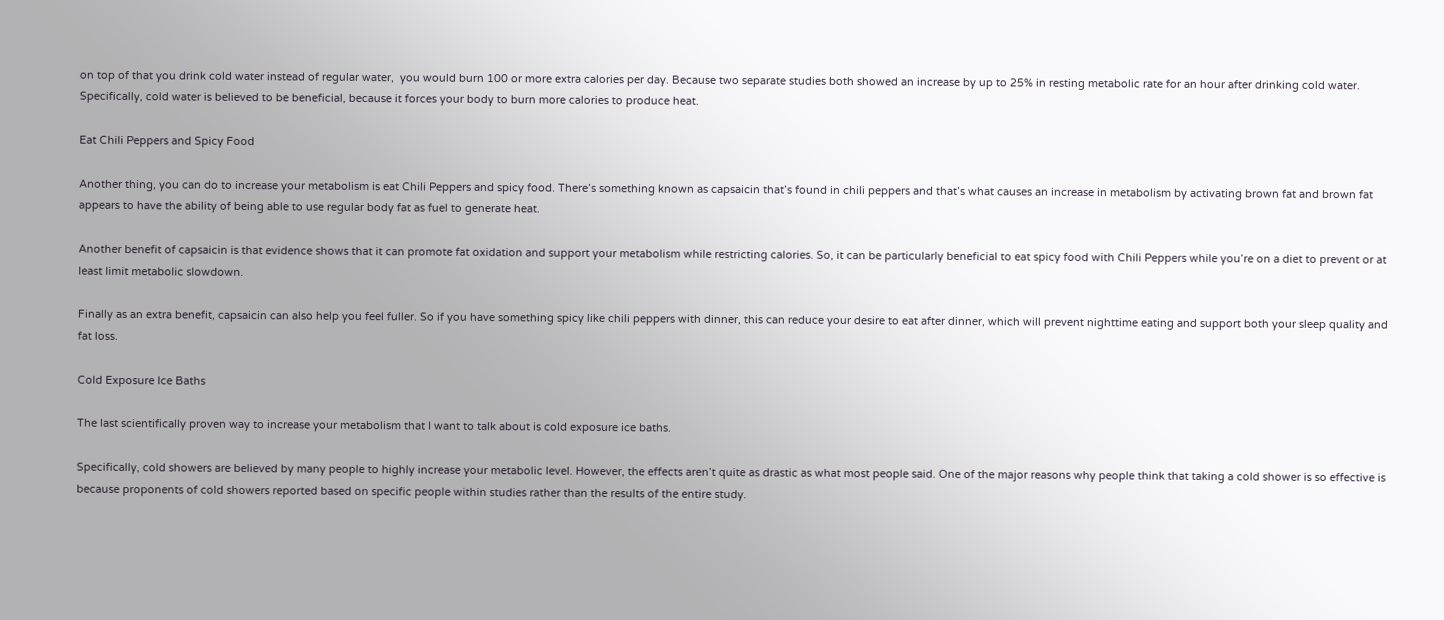on top of that you drink cold water instead of regular water,  you would burn 100 or more extra calories per day. Because two separate studies both showed an increase by up to 25% in resting metabolic rate for an hour after drinking cold water. Specifically, cold water is believed to be beneficial, because it forces your body to burn more calories to produce heat.

Eat Chili Peppers and Spicy Food

Another thing, you can do to increase your metabolism is eat Chili Peppers and spicy food. There’s something known as capsaicin that’s found in chili peppers and that’s what causes an increase in metabolism by activating brown fat and brown fat appears to have the ability of being able to use regular body fat as fuel to generate heat.

Another benefit of capsaicin is that evidence shows that it can promote fat oxidation and support your metabolism while restricting calories. So, it can be particularly beneficial to eat spicy food with Chili Peppers while you’re on a diet to prevent or at least limit metabolic slowdown.

Finally as an extra benefit, capsaicin can also help you feel fuller. So if you have something spicy like chili peppers with dinner, this can reduce your desire to eat after dinner, which will prevent nighttime eating and support both your sleep quality and fat loss.

Cold Exposure Ice Baths

The last scientifically proven way to increase your metabolism that I want to talk about is cold exposure ice baths.

Specifically, cold showers are believed by many people to highly increase your metabolic level. However, the effects aren’t quite as drastic as what most people said. One of the major reasons why people think that taking a cold shower is so effective is because proponents of cold showers reported based on specific people within studies rather than the results of the entire study.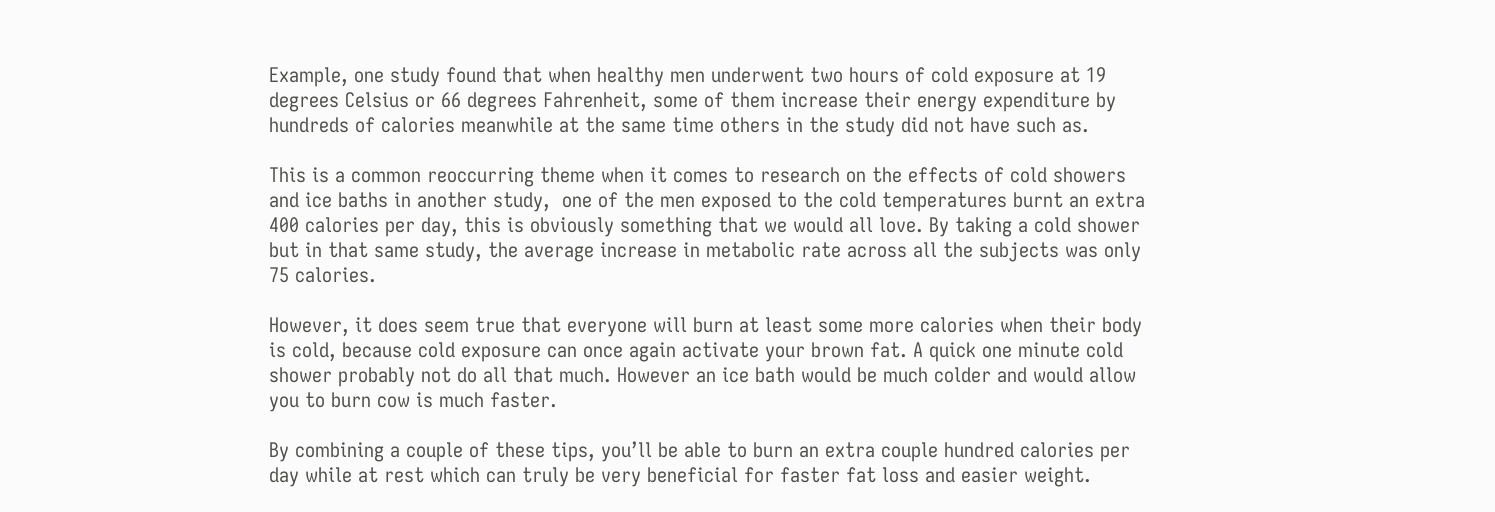Example, one study found that when healthy men underwent two hours of cold exposure at 19 degrees Celsius or 66 degrees Fahrenheit, some of them increase their energy expenditure by hundreds of calories meanwhile at the same time others in the study did not have such as.

This is a common reoccurring theme when it comes to research on the effects of cold showers and ice baths in another study,  one of the men exposed to the cold temperatures burnt an extra 400 calories per day, this is obviously something that we would all love. By taking a cold shower but in that same study, the average increase in metabolic rate across all the subjects was only 75 calories.

However, it does seem true that everyone will burn at least some more calories when their body is cold, because cold exposure can once again activate your brown fat. A quick one minute cold shower probably not do all that much. However an ice bath would be much colder and would allow you to burn cow is much faster.

By combining a couple of these tips, you’ll be able to burn an extra couple hundred calories per day while at rest which can truly be very beneficial for faster fat loss and easier weight.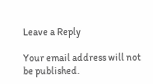Leave a Reply

Your email address will not be published.